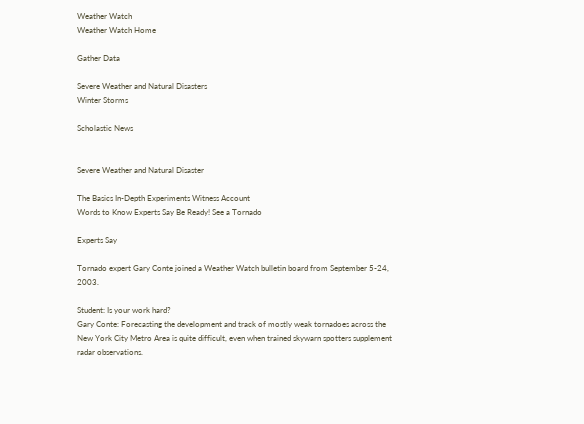Weather Watch
Weather Watch Home

Gather Data

Severe Weather and Natural Disasters
Winter Storms

Scholastic News


Severe Weather and Natural Disaster

The Basics In-Depth Experiments Witness Account
Words to Know Experts Say Be Ready! See a Tornado

Experts Say

Tornado expert Gary Conte joined a Weather Watch bulletin board from September 5-24, 2003.

Student: Is your work hard?
Gary Conte: Forecasting the development and track of mostly weak tornadoes across the New York City Metro Area is quite difficult, even when trained skywarn spotters supplement radar observations.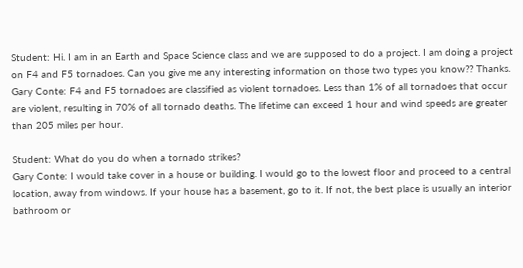Student: Hi. I am in an Earth and Space Science class and we are supposed to do a project. I am doing a project on F4 and F5 tornadoes. Can you give me any interesting information on those two types you know?? Thanks.
Gary Conte: F4 and F5 tornadoes are classified as violent tornadoes. Less than 1% of all tornadoes that occur are violent, resulting in 70% of all tornado deaths. The lifetime can exceed 1 hour and wind speeds are greater than 205 miles per hour.

Student: What do you do when a tornado strikes?
Gary Conte: I would take cover in a house or building. I would go to the lowest floor and proceed to a central location, away from windows. If your house has a basement, go to it. If not, the best place is usually an interior bathroom or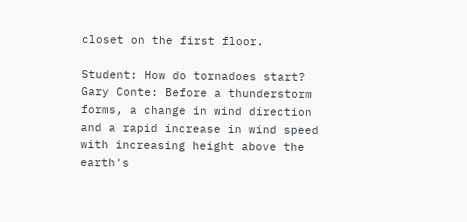closet on the first floor.

Student: How do tornadoes start?
Gary Conte: Before a thunderstorm forms, a change in wind direction and a rapid increase in wind speed with increasing height above the earth's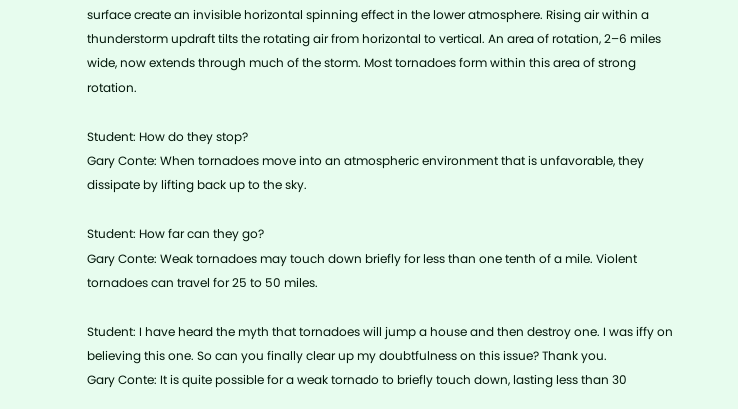surface create an invisible horizontal spinning effect in the lower atmosphere. Rising air within a thunderstorm updraft tilts the rotating air from horizontal to vertical. An area of rotation, 2–6 miles wide, now extends through much of the storm. Most tornadoes form within this area of strong rotation.

Student: How do they stop?
Gary Conte: When tornadoes move into an atmospheric environment that is unfavorable, they dissipate by lifting back up to the sky.

Student: How far can they go?
Gary Conte: Weak tornadoes may touch down briefly for less than one tenth of a mile. Violent tornadoes can travel for 25 to 50 miles.

Student: I have heard the myth that tornadoes will jump a house and then destroy one. I was iffy on believing this one. So can you finally clear up my doubtfulness on this issue? Thank you.
Gary Conte: It is quite possible for a weak tornado to briefly touch down, lasting less than 30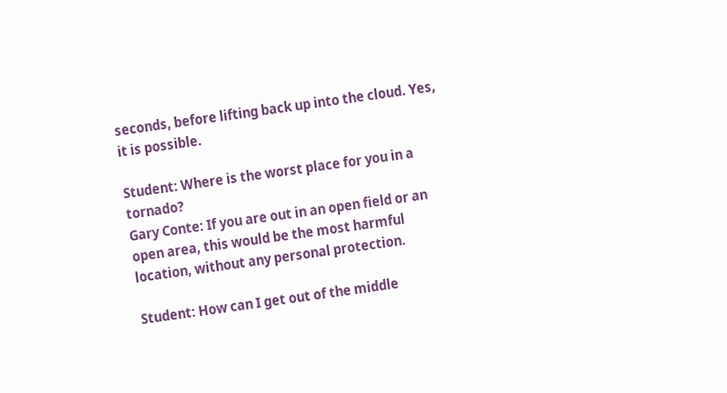seconds, before lifting back up into the cloud. Yes, it is possible.

Student: Where is the worst place for you in a tornado?
Gary Conte: If you are out in an open field or an open area, this would be the most harmful location, without any personal protection.

Student: How can I get out of the middle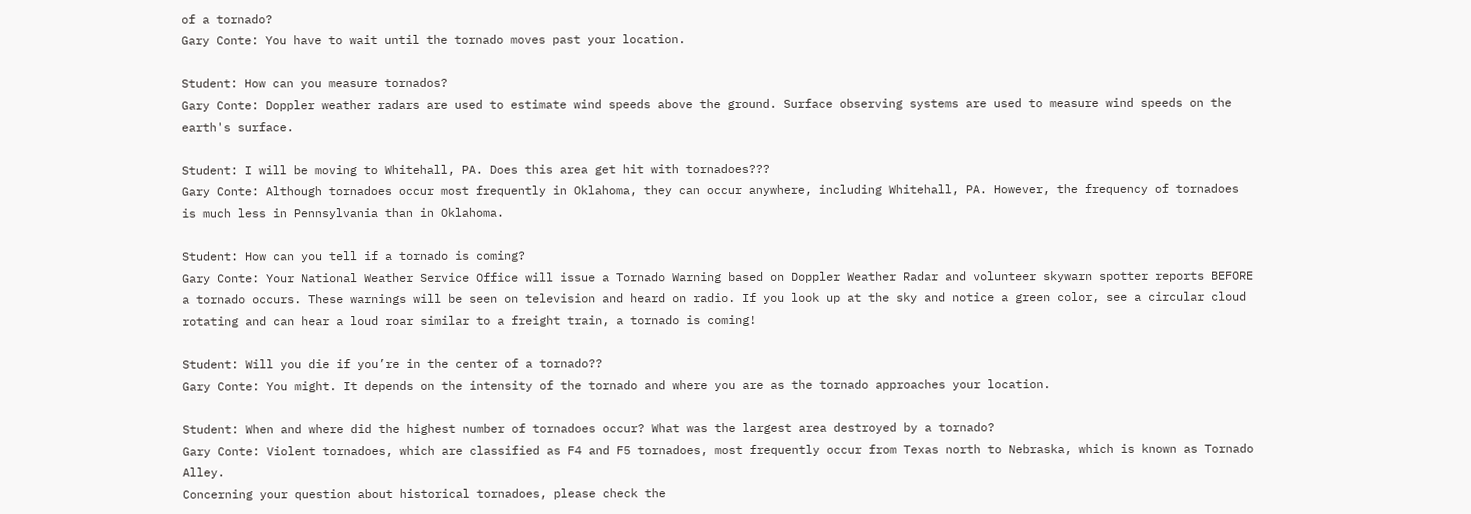of a tornado?
Gary Conte: You have to wait until the tornado moves past your location.

Student: How can you measure tornados?
Gary Conte: Doppler weather radars are used to estimate wind speeds above the ground. Surface observing systems are used to measure wind speeds on the earth's surface.

Student: I will be moving to Whitehall, PA. Does this area get hit with tornadoes???
Gary Conte: Although tornadoes occur most frequently in Oklahoma, they can occur anywhere, including Whitehall, PA. However, the frequency of tornadoes is much less in Pennsylvania than in Oklahoma.

Student: How can you tell if a tornado is coming?
Gary Conte: Your National Weather Service Office will issue a Tornado Warning based on Doppler Weather Radar and volunteer skywarn spotter reports BEFORE a tornado occurs. These warnings will be seen on television and heard on radio. If you look up at the sky and notice a green color, see a circular cloud rotating and can hear a loud roar similar to a freight train, a tornado is coming!

Student: Will you die if you’re in the center of a tornado??
Gary Conte: You might. It depends on the intensity of the tornado and where you are as the tornado approaches your location.

Student: When and where did the highest number of tornadoes occur? What was the largest area destroyed by a tornado?
Gary Conte: Violent tornadoes, which are classified as F4 and F5 tornadoes, most frequently occur from Texas north to Nebraska, which is known as Tornado Alley.
Concerning your question about historical tornadoes, please check the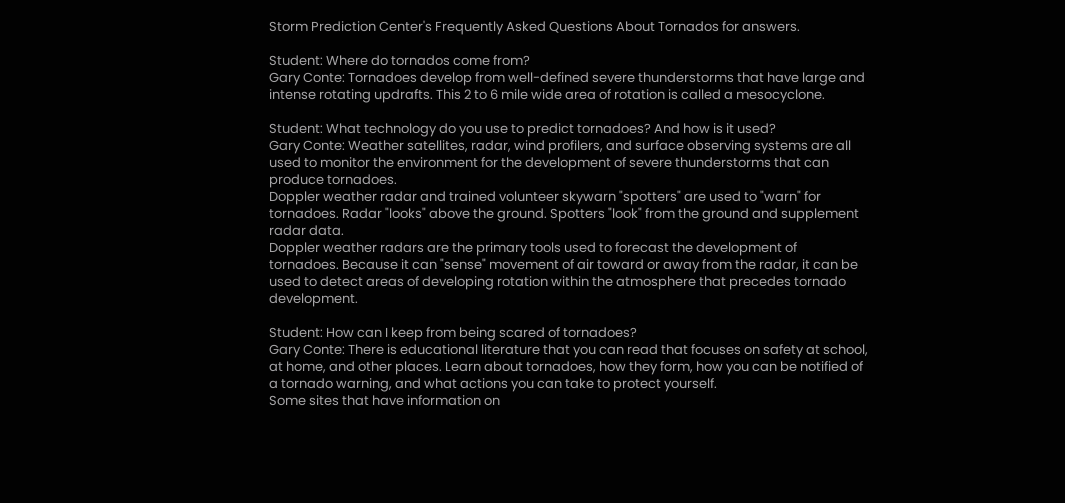Storm Prediction Center's Frequently Asked Questions About Tornados for answers.

Student: Where do tornados come from?
Gary Conte: Tornadoes develop from well-defined severe thunderstorms that have large and intense rotating updrafts. This 2 to 6 mile wide area of rotation is called a mesocyclone.

Student: What technology do you use to predict tornadoes? And how is it used?
Gary Conte: Weather satellites, radar, wind profilers, and surface observing systems are all used to monitor the environment for the development of severe thunderstorms that can produce tornadoes.
Doppler weather radar and trained volunteer skywarn "spotters" are used to "warn" for tornadoes. Radar "looks" above the ground. Spotters "look" from the ground and supplement radar data.
Doppler weather radars are the primary tools used to forecast the development of tornadoes. Because it can "sense" movement of air toward or away from the radar, it can be used to detect areas of developing rotation within the atmosphere that precedes tornado development.

Student: How can I keep from being scared of tornadoes?
Gary Conte: There is educational literature that you can read that focuses on safety at school, at home, and other places. Learn about tornadoes, how they form, how you can be notified of a tornado warning, and what actions you can take to protect yourself.
Some sites that have information on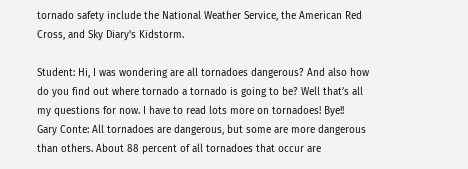tornado safety include the National Weather Service, the American Red Cross, and Sky Diary's Kidstorm.

Student: Hi, I was wondering are all tornadoes dangerous? And also how do you find out where tornado a tornado is going to be? Well that’s all my questions for now. I have to read lots more on tornadoes! Bye!!
Gary Conte: All tornadoes are dangerous, but some are more dangerous than others. About 88 percent of all tornadoes that occur are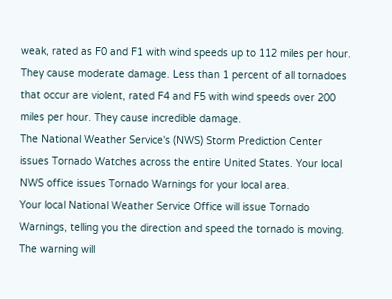weak, rated as F0 and F1 with wind speeds up to 112 miles per hour. They cause moderate damage. Less than 1 percent of all tornadoes that occur are violent, rated F4 and F5 with wind speeds over 200 miles per hour. They cause incredible damage.
The National Weather Service's (NWS) Storm Prediction Center issues Tornado Watches across the entire United States. Your local NWS office issues Tornado Warnings for your local area.
Your local National Weather Service Office will issue Tornado Warnings, telling you the direction and speed the tornado is moving. The warning will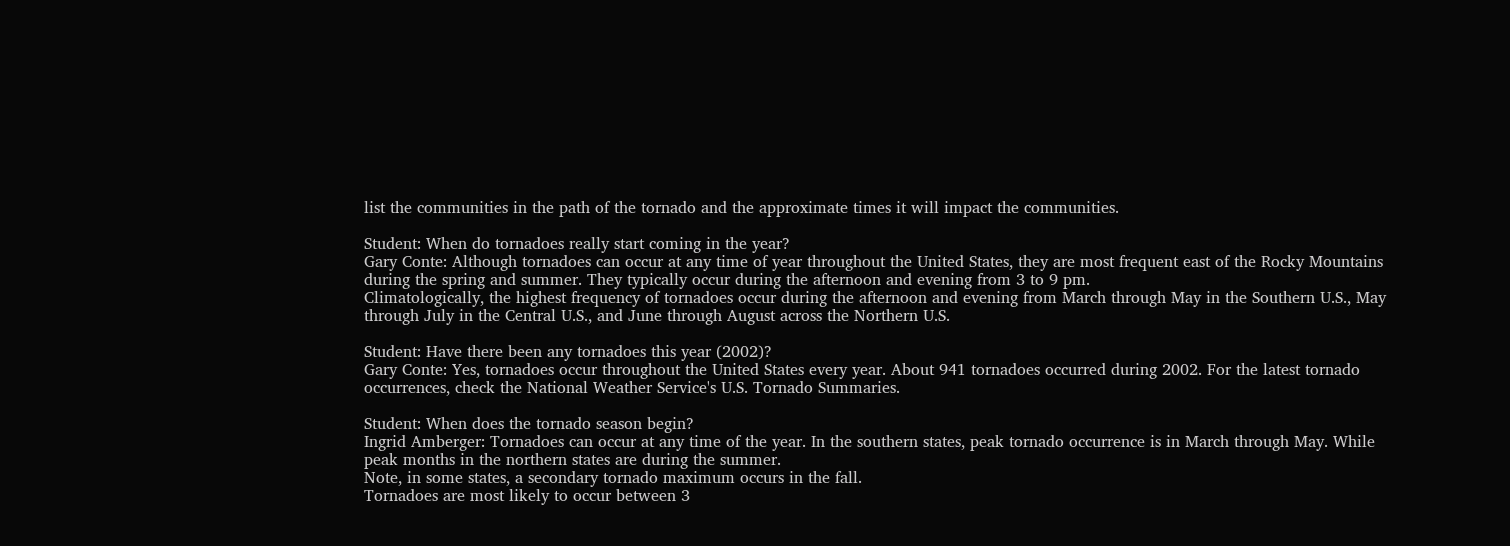list the communities in the path of the tornado and the approximate times it will impact the communities.

Student: When do tornadoes really start coming in the year?
Gary Conte: Although tornadoes can occur at any time of year throughout the United States, they are most frequent east of the Rocky Mountains during the spring and summer. They typically occur during the afternoon and evening from 3 to 9 pm.
Climatologically, the highest frequency of tornadoes occur during the afternoon and evening from March through May in the Southern U.S., May through July in the Central U.S., and June through August across the Northern U.S.

Student: Have there been any tornadoes this year (2002)?
Gary Conte: Yes, tornadoes occur throughout the United States every year. About 941 tornadoes occurred during 2002. For the latest tornado occurrences, check the National Weather Service's U.S. Tornado Summaries.

Student: When does the tornado season begin?
Ingrid Amberger: Tornadoes can occur at any time of the year. In the southern states, peak tornado occurrence is in March through May. While peak months in the northern states are during the summer.
Note, in some states, a secondary tornado maximum occurs in the fall.
Tornadoes are most likely to occur between 3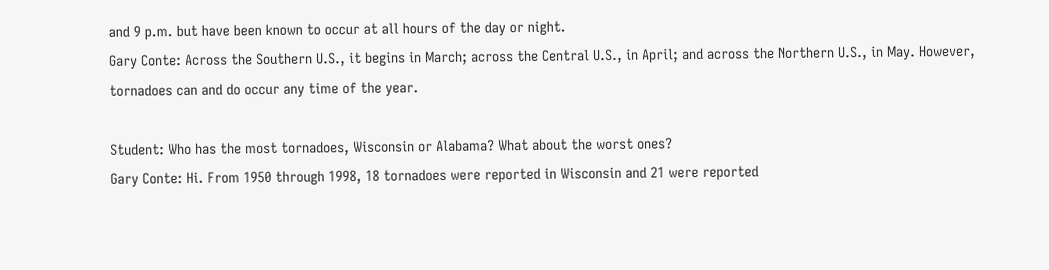and 9 p.m. but have been known to occur at all hours of the day or night.
Gary Conte: Across the Southern U.S., it begins in March; across the Central U.S., in April; and across the Northern U.S., in May. However, tornadoes can and do occur any time of the year.

Student: Who has the most tornadoes, Wisconsin or Alabama? What about the worst ones?
Gary Conte: Hi. From 1950 through 1998, 18 tornadoes were reported in Wisconsin and 21 were reported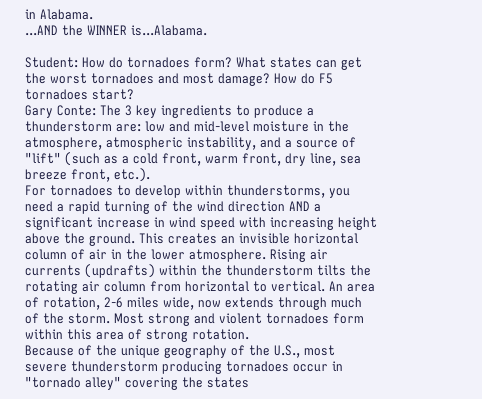in Alabama.
...AND the WINNER is...Alabama.

Student: How do tornadoes form? What states can get the worst tornadoes and most damage? How do F5 tornadoes start?
Gary Conte: The 3 key ingredients to produce a thunderstorm are: low and mid-level moisture in the atmosphere, atmospheric instability, and a source of "lift" (such as a cold front, warm front, dry line, sea breeze front, etc.).
For tornadoes to develop within thunderstorms, you need a rapid turning of the wind direction AND a significant increase in wind speed with increasing height above the ground. This creates an invisible horizontal column of air in the lower atmosphere. Rising air currents (updrafts) within the thunderstorm tilts the rotating air column from horizontal to vertical. An area of rotation, 2-6 miles wide, now extends through much of the storm. Most strong and violent tornadoes form within this area of strong rotation.
Because of the unique geography of the U.S., most severe thunderstorm producing tornadoes occur in "tornado alley" covering the states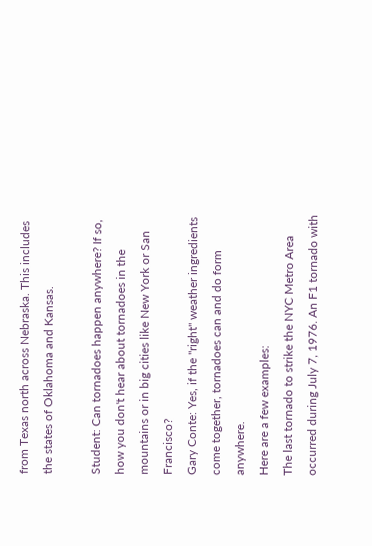from Texas north across Nebraska. This includes the states of Oklahoma and Kansas.

Student: Can tornadoes happen anywhere? If so, how you don't hear about tornadoes in the mountains or in big cities like New York or San Francisco?
Gary Conte: Yes, if the "right" weather ingredients come together, tornadoes can and do form anywhere.
Here are a few examples:
The last tornado to strike the NYC Metro Area occurred during July 7, 1976. An F1 tornado with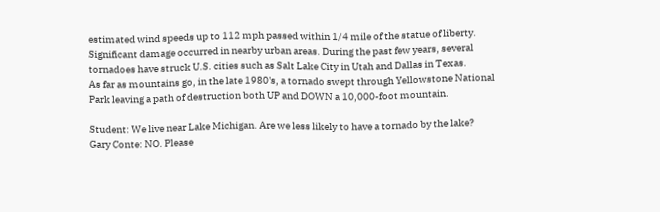estimated wind speeds up to 112 mph passed within 1/4 mile of the statue of liberty. Significant damage occurred in nearby urban areas. During the past few years, several tornadoes have struck U.S. cities such as Salt Lake City in Utah and Dallas in Texas.
As far as mountains go, in the late 1980's, a tornado swept through Yellowstone National Park leaving a path of destruction both UP and DOWN a 10,000-foot mountain.

Student: We live near Lake Michigan. Are we less likely to have a tornado by the lake?
Gary Conte: NO. Please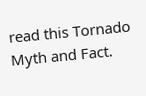read this Tornado Myth and Fact.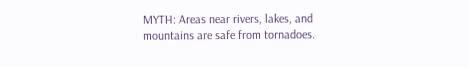MYTH: Areas near rivers, lakes, and mountains are safe from tornadoes.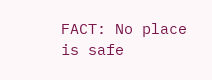FACT: No place is safe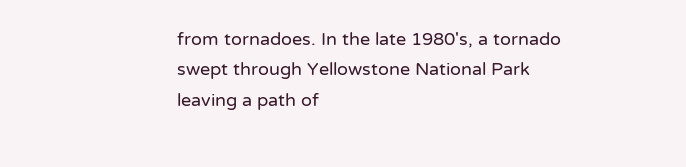from tornadoes. In the late 1980's, a tornado swept through Yellowstone National Park leaving a path of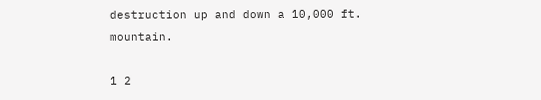destruction up and down a 10,000 ft. mountain.

1 2